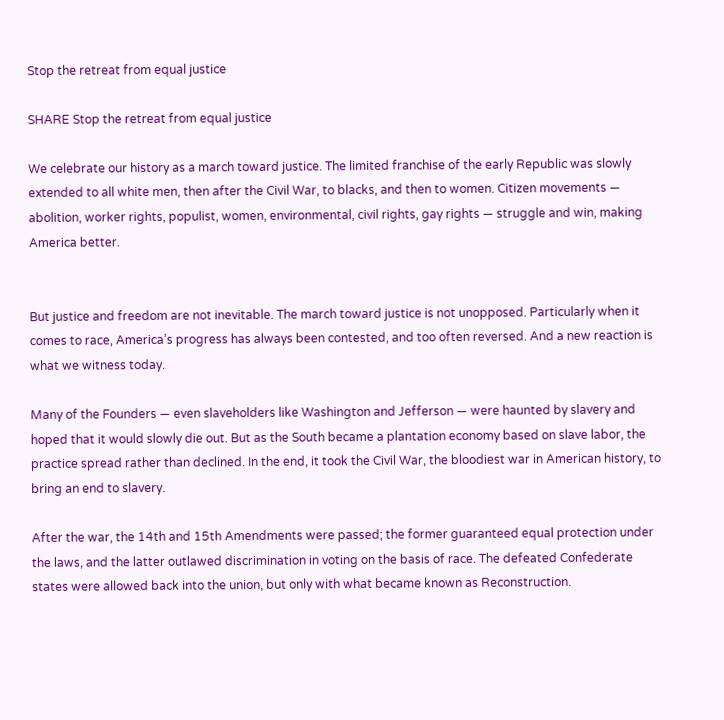Stop the retreat from equal justice

SHARE Stop the retreat from equal justice

We celebrate our history as a march toward justice. The limited franchise of the early Republic was slowly extended to all white men, then after the Civil War, to blacks, and then to women. Citizen movements — abolition, worker rights, populist, women, environmental, civil rights, gay rights — struggle and win, making America better.


But justice and freedom are not inevitable. The march toward justice is not unopposed. Particularly when it comes to race, America’s progress has always been contested, and too often reversed. And a new reaction is what we witness today.

Many of the Founders — even slaveholders like Washington and Jefferson — were haunted by slavery and hoped that it would slowly die out. But as the South became a plantation economy based on slave labor, the practice spread rather than declined. In the end, it took the Civil War, the bloodiest war in American history, to bring an end to slavery.

After the war, the 14th and 15th Amendments were passed; the former guaranteed equal protection under the laws, and the latter outlawed discrimination in voting on the basis of race. The defeated Confederate states were allowed back into the union, but only with what became known as Reconstruction.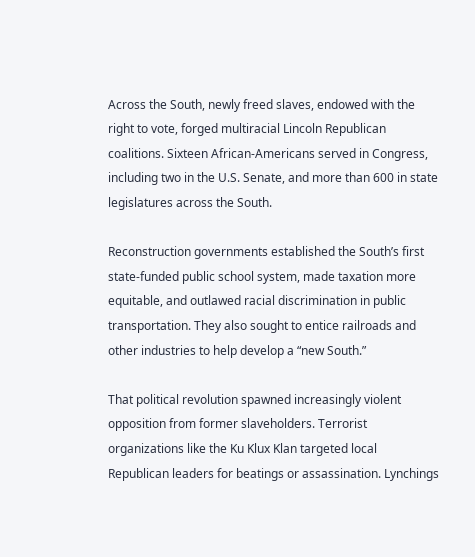Across the South, newly freed slaves, endowed with the right to vote, forged multiracial Lincoln Republican coalitions. Sixteen African-Americans served in Congress, including two in the U.S. Senate, and more than 600 in state legislatures across the South.

Reconstruction governments established the South’s first state-funded public school system, made taxation more equitable, and outlawed racial discrimination in public transportation. They also sought to entice railroads and other industries to help develop a “new South.”

That political revolution spawned increasingly violent opposition from former slaveholders. Terrorist organizations like the Ku Klux Klan targeted local Republican leaders for beatings or assassination. Lynchings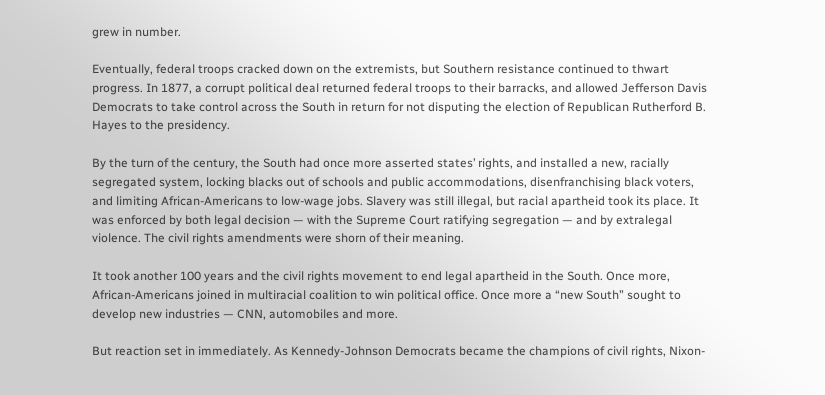grew in number.

Eventually, federal troops cracked down on the extremists, but Southern resistance continued to thwart progress. In 1877, a corrupt political deal returned federal troops to their barracks, and allowed Jefferson Davis Democrats to take control across the South in return for not disputing the election of Republican Rutherford B. Hayes to the presidency.

By the turn of the century, the South had once more asserted states’ rights, and installed a new, racially segregated system, locking blacks out of schools and public accommodations, disenfranchising black voters, and limiting African-Americans to low-wage jobs. Slavery was still illegal, but racial apartheid took its place. It was enforced by both legal decision — with the Supreme Court ratifying segregation — and by extralegal violence. The civil rights amendments were shorn of their meaning.

It took another 100 years and the civil rights movement to end legal apartheid in the South. Once more, African-Americans joined in multiracial coalition to win political office. Once more a “new South” sought to develop new industries — CNN, automobiles and more.

But reaction set in immediately. As Kennedy-Johnson Democrats became the champions of civil rights, Nixon-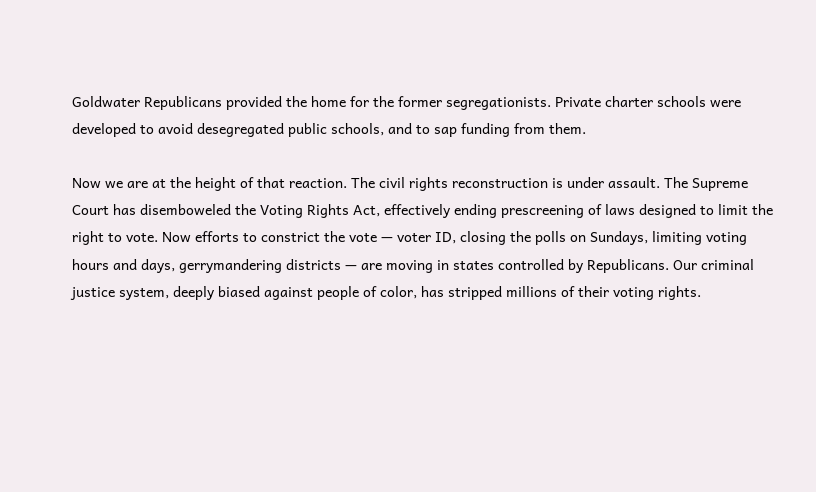Goldwater Republicans provided the home for the former segregationists. Private charter schools were developed to avoid desegregated public schools, and to sap funding from them.

Now we are at the height of that reaction. The civil rights reconstruction is under assault. The Supreme Court has disemboweled the Voting Rights Act, effectively ending prescreening of laws designed to limit the right to vote. Now efforts to constrict the vote — voter ID, closing the polls on Sundays, limiting voting hours and days, gerrymandering districts — are moving in states controlled by Republicans. Our criminal justice system, deeply biased against people of color, has stripped millions of their voting rights.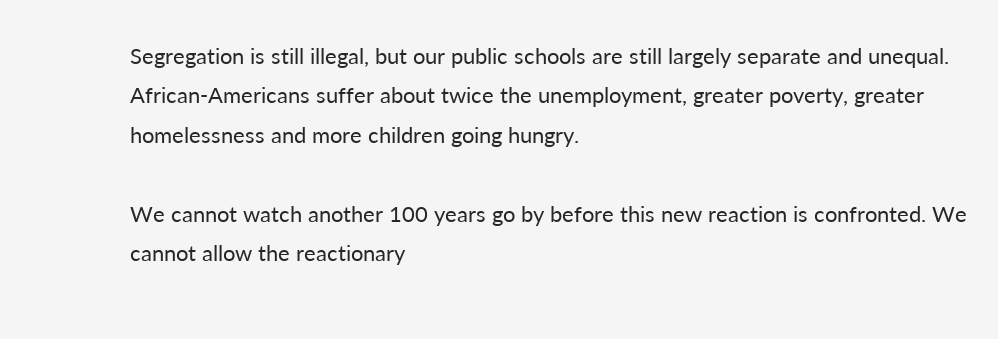Segregation is still illegal, but our public schools are still largely separate and unequal. African-Americans suffer about twice the unemployment, greater poverty, greater homelessness and more children going hungry.

We cannot watch another 100 years go by before this new reaction is confronted. We cannot allow the reactionary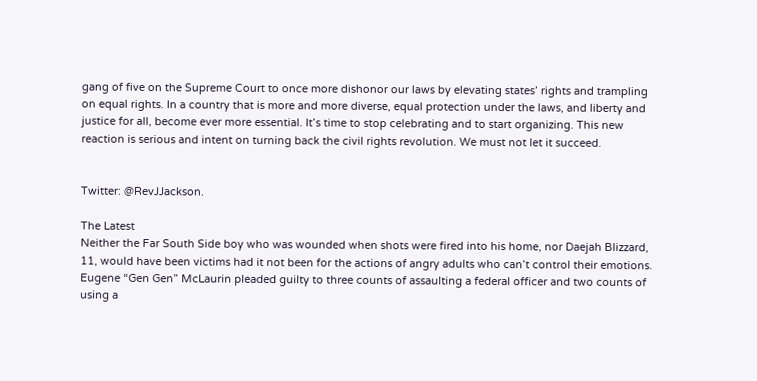gang of five on the Supreme Court to once more dishonor our laws by elevating states’ rights and trampling on equal rights. In a country that is more and more diverse, equal protection under the laws, and liberty and justice for all, become ever more essential. It’s time to stop celebrating and to start organizing. This new reaction is serious and intent on turning back the civil rights revolution. We must not let it succeed.


Twitter: @RevJJackson.

The Latest
Neither the Far South Side boy who was wounded when shots were fired into his home, nor Daejah Blizzard, 11, would have been victims had it not been for the actions of angry adults who can’t control their emotions.
Eugene “Gen Gen” McLaurin pleaded guilty to three counts of assaulting a federal officer and two counts of using a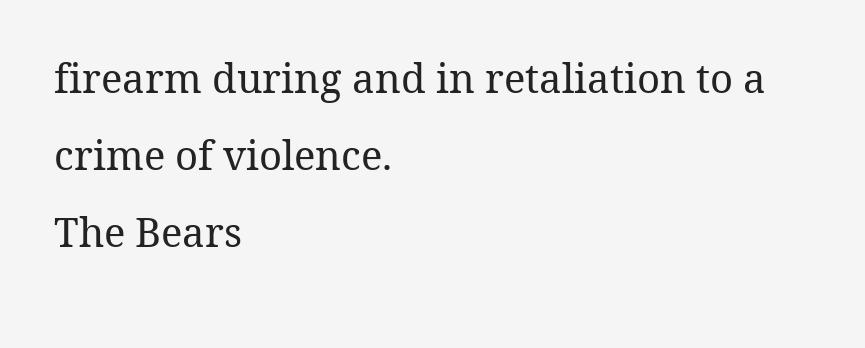firearm during and in retaliation to a crime of violence.
The Bears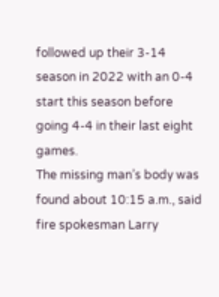followed up their 3-14 season in 2022 with an 0-4 start this season before going 4-4 in their last eight games.
The missing man’s body was found about 10:15 a.m., said fire spokesman Larry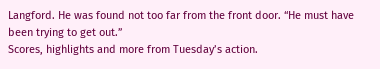Langford. He was found not too far from the front door. “He must have been trying to get out.”
Scores, highlights and more from Tuesday’s action.